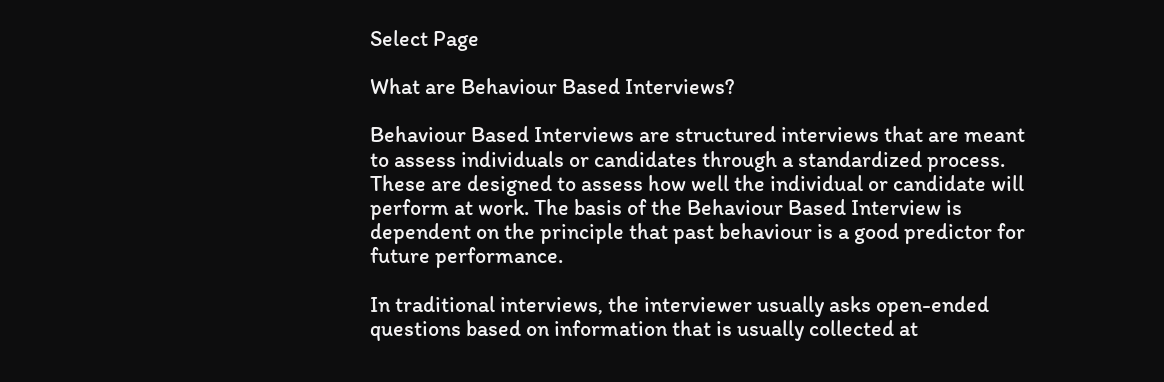Select Page

What are Behaviour Based Interviews?

Behaviour Based Interviews are structured interviews that are meant to assess individuals or candidates through a standardized process. These are designed to assess how well the individual or candidate will perform at work. The basis of the Behaviour Based Interview is dependent on the principle that past behaviour is a good predictor for future performance.

In traditional interviews, the interviewer usually asks open-ended questions based on information that is usually collected at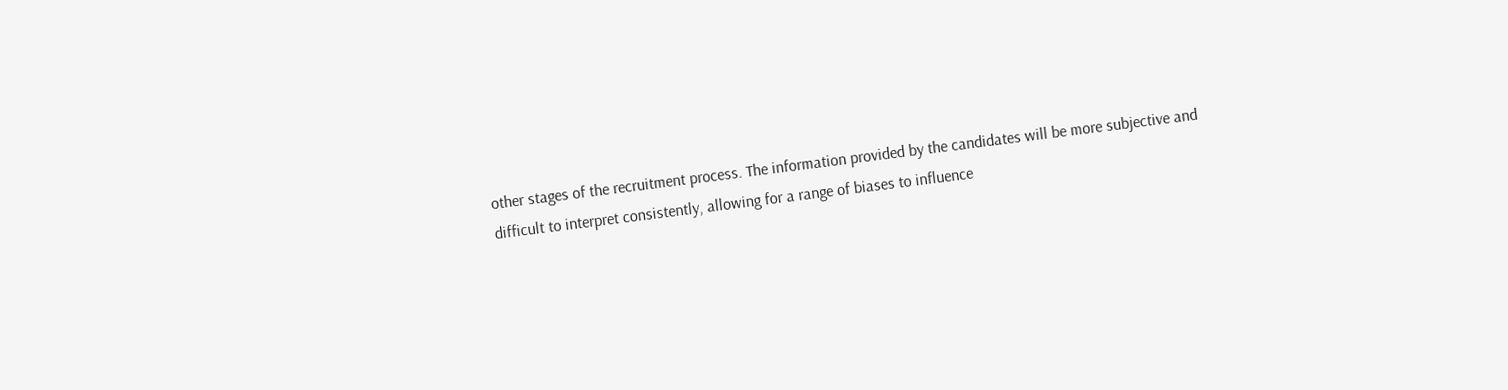other stages of the recruitment process. The information provided by the candidates will be more subjective and difficult to interpret consistently, allowing for a range of biases to influence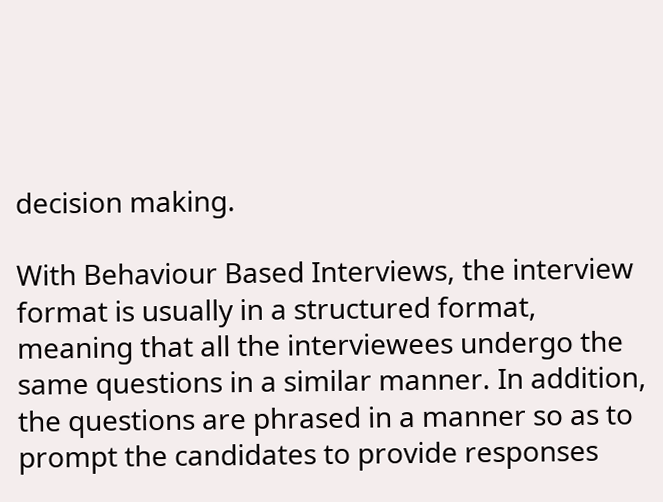decision making.

With Behaviour Based Interviews, the interview format is usually in a structured format, meaning that all the interviewees undergo the same questions in a similar manner. In addition, the questions are phrased in a manner so as to prompt the candidates to provide responses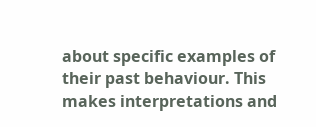about specific examples of their past behaviour. This makes interpretations and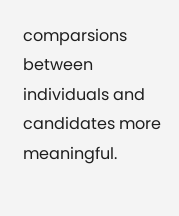comparsions between individuals and candidates more meaningful.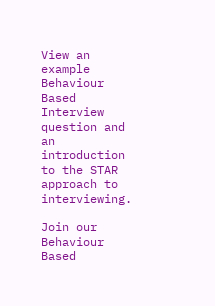View an example Behaviour Based Interview question and an introduction to the STAR approach to interviewing.

Join our Behaviour Based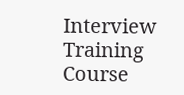Interview Training Course